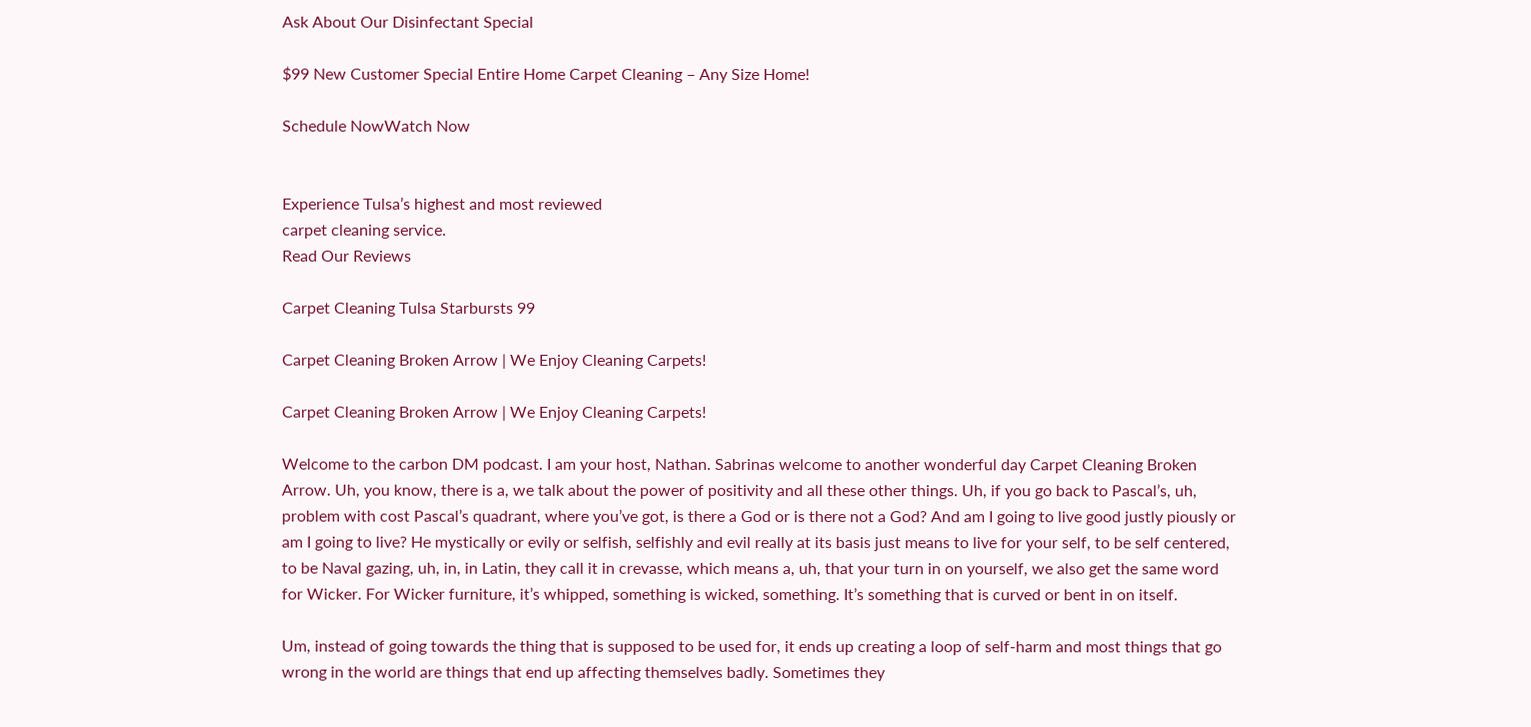Ask About Our Disinfectant Special

$99 New Customer Special Entire Home Carpet Cleaning – Any Size Home!

Schedule NowWatch Now


Experience Tulsa’s highest and most reviewed
carpet cleaning service.
Read Our Reviews

Carpet Cleaning Tulsa Starbursts 99

Carpet Cleaning Broken Arrow | We Enjoy Cleaning Carpets!

Carpet Cleaning Broken Arrow | We Enjoy Cleaning Carpets!

Welcome to the carbon DM podcast. I am your host, Nathan. Sabrinas welcome to another wonderful day Carpet Cleaning Broken Arrow. Uh, you know, there is a, we talk about the power of positivity and all these other things. Uh, if you go back to Pascal’s, uh, problem with cost Pascal’s quadrant, where you’ve got, is there a God or is there not a God? And am I going to live good justly piously or am I going to live? He mystically or evily or selfish, selfishly and evil really at its basis just means to live for your self, to be self centered, to be Naval gazing, uh, in, in Latin, they call it in crevasse, which means a, uh, that your turn in on yourself, we also get the same word for Wicker. For Wicker furniture, it’s whipped, something is wicked, something. It’s something that is curved or bent in on itself.

Um, instead of going towards the thing that is supposed to be used for, it ends up creating a loop of self-harm and most things that go wrong in the world are things that end up affecting themselves badly. Sometimes they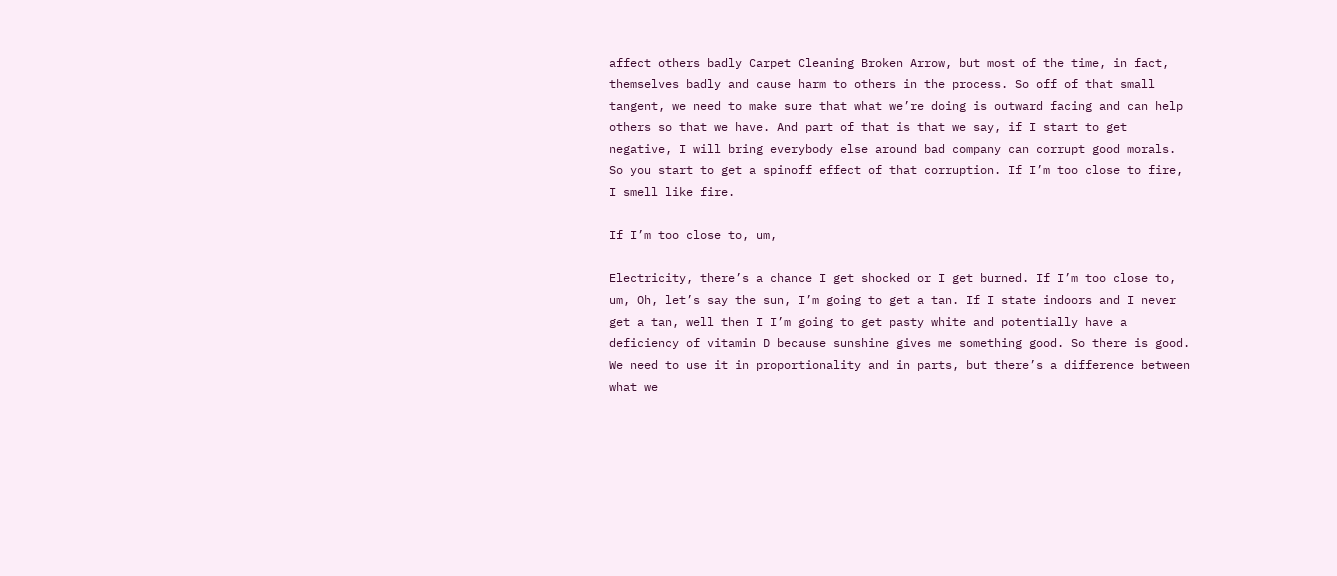affect others badly Carpet Cleaning Broken Arrow, but most of the time, in fact, themselves badly and cause harm to others in the process. So off of that small tangent, we need to make sure that what we’re doing is outward facing and can help others so that we have. And part of that is that we say, if I start to get negative, I will bring everybody else around bad company can corrupt good morals. So you start to get a spinoff effect of that corruption. If I’m too close to fire, I smell like fire.

If I’m too close to, um,

Electricity, there’s a chance I get shocked or I get burned. If I’m too close to, um, Oh, let’s say the sun, I’m going to get a tan. If I state indoors and I never get a tan, well then I I’m going to get pasty white and potentially have a deficiency of vitamin D because sunshine gives me something good. So there is good. We need to use it in proportionality and in parts, but there’s a difference between what we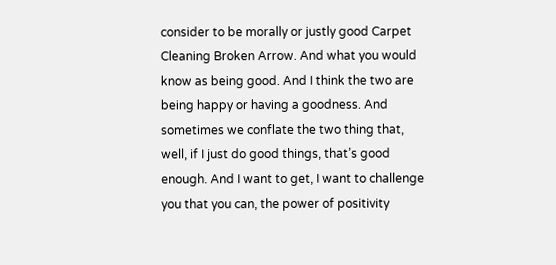consider to be morally or justly good Carpet Cleaning Broken Arrow. And what you would know as being good. And I think the two are being happy or having a goodness. And sometimes we conflate the two thing that, well, if I just do good things, that’s good enough. And I want to get, I want to challenge you that you can, the power of positivity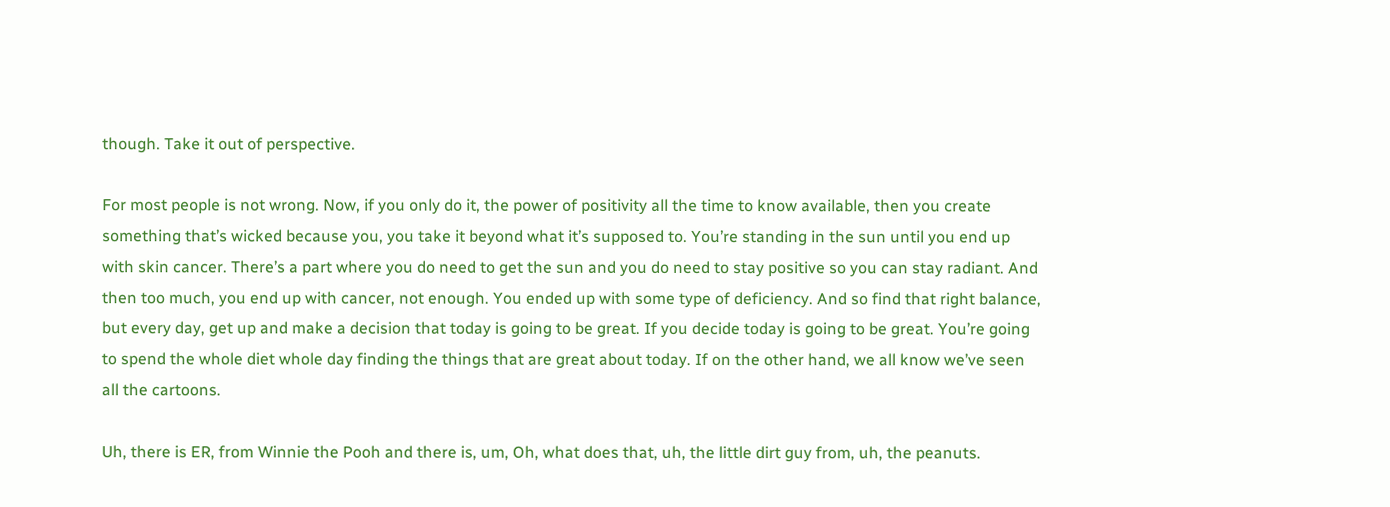though. Take it out of perspective.

For most people is not wrong. Now, if you only do it, the power of positivity all the time to know available, then you create something that’s wicked because you, you take it beyond what it’s supposed to. You’re standing in the sun until you end up with skin cancer. There’s a part where you do need to get the sun and you do need to stay positive so you can stay radiant. And then too much, you end up with cancer, not enough. You ended up with some type of deficiency. And so find that right balance, but every day, get up and make a decision that today is going to be great. If you decide today is going to be great. You’re going to spend the whole diet whole day finding the things that are great about today. If on the other hand, we all know we’ve seen all the cartoons.

Uh, there is ER, from Winnie the Pooh and there is, um, Oh, what does that, uh, the little dirt guy from, uh, the peanuts.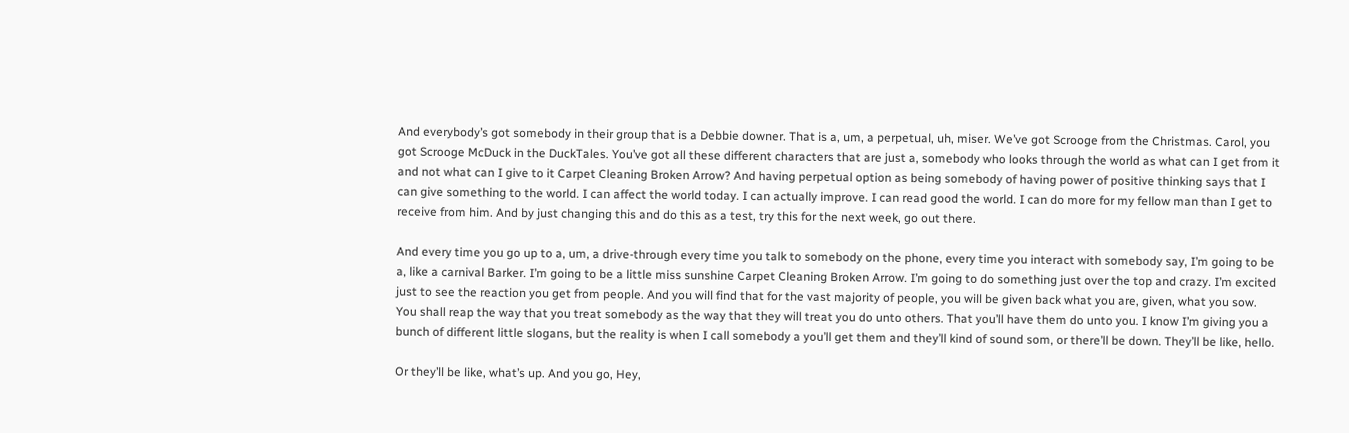And everybody’s got somebody in their group that is a Debbie downer. That is a, um, a perpetual, uh, miser. We’ve got Scrooge from the Christmas. Carol, you got Scrooge McDuck in the DuckTales. You’ve got all these different characters that are just a, somebody who looks through the world as what can I get from it and not what can I give to it Carpet Cleaning Broken Arrow? And having perpetual option as being somebody of having power of positive thinking says that I can give something to the world. I can affect the world today. I can actually improve. I can read good the world. I can do more for my fellow man than I get to receive from him. And by just changing this and do this as a test, try this for the next week, go out there.

And every time you go up to a, um, a drive-through every time you talk to somebody on the phone, every time you interact with somebody say, I’m going to be a, like a carnival Barker. I’m going to be a little miss sunshine Carpet Cleaning Broken Arrow. I’m going to do something just over the top and crazy. I’m excited just to see the reaction you get from people. And you will find that for the vast majority of people, you will be given back what you are, given, what you sow. You shall reap the way that you treat somebody as the way that they will treat you do unto others. That you’ll have them do unto you. I know I’m giving you a bunch of different little slogans, but the reality is when I call somebody a you’ll get them and they’ll kind of sound som, or there’ll be down. They’ll be like, hello.

Or they’ll be like, what’s up. And you go, Hey,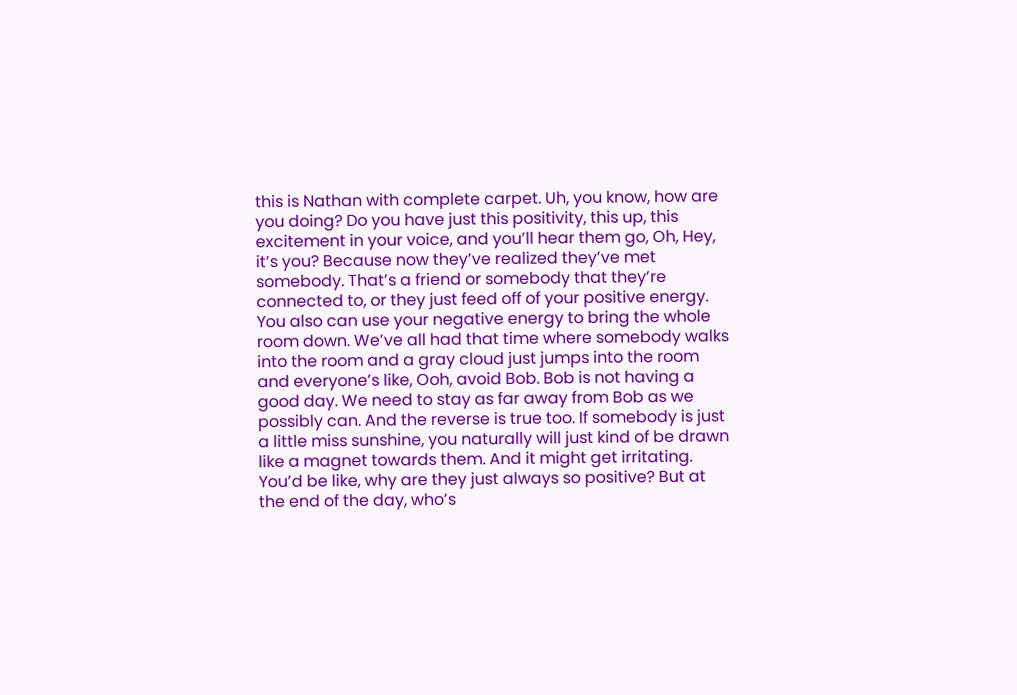this is Nathan with complete carpet. Uh, you know, how are you doing? Do you have just this positivity, this up, this excitement in your voice, and you’ll hear them go, Oh, Hey, it’s you? Because now they’ve realized they’ve met somebody. That’s a friend or somebody that they’re connected to, or they just feed off of your positive energy. You also can use your negative energy to bring the whole room down. We’ve all had that time where somebody walks into the room and a gray cloud just jumps into the room and everyone’s like, Ooh, avoid Bob. Bob is not having a good day. We need to stay as far away from Bob as we possibly can. And the reverse is true too. If somebody is just a little miss sunshine, you naturally will just kind of be drawn like a magnet towards them. And it might get irritating. You’d be like, why are they just always so positive? But at the end of the day, who’s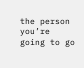the person you’re going to go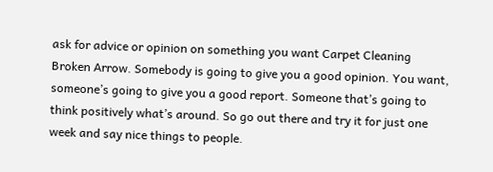ask for advice or opinion on something you want Carpet Cleaning Broken Arrow. Somebody is going to give you a good opinion. You want, someone’s going to give you a good report. Someone that’s going to think positively what’s around. So go out there and try it for just one week and say nice things to people.